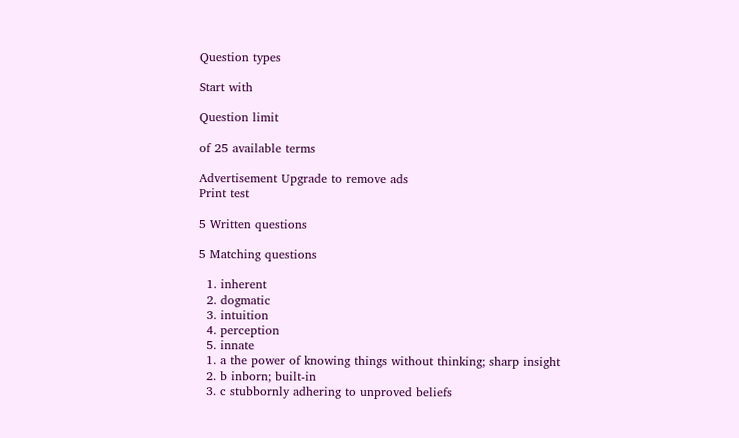Question types

Start with

Question limit

of 25 available terms

Advertisement Upgrade to remove ads
Print test

5 Written questions

5 Matching questions

  1. inherent
  2. dogmatic
  3. intuition
  4. perception
  5. innate
  1. a the power of knowing things without thinking; sharp insight
  2. b inborn; built-in
  3. c stubbornly adhering to unproved beliefs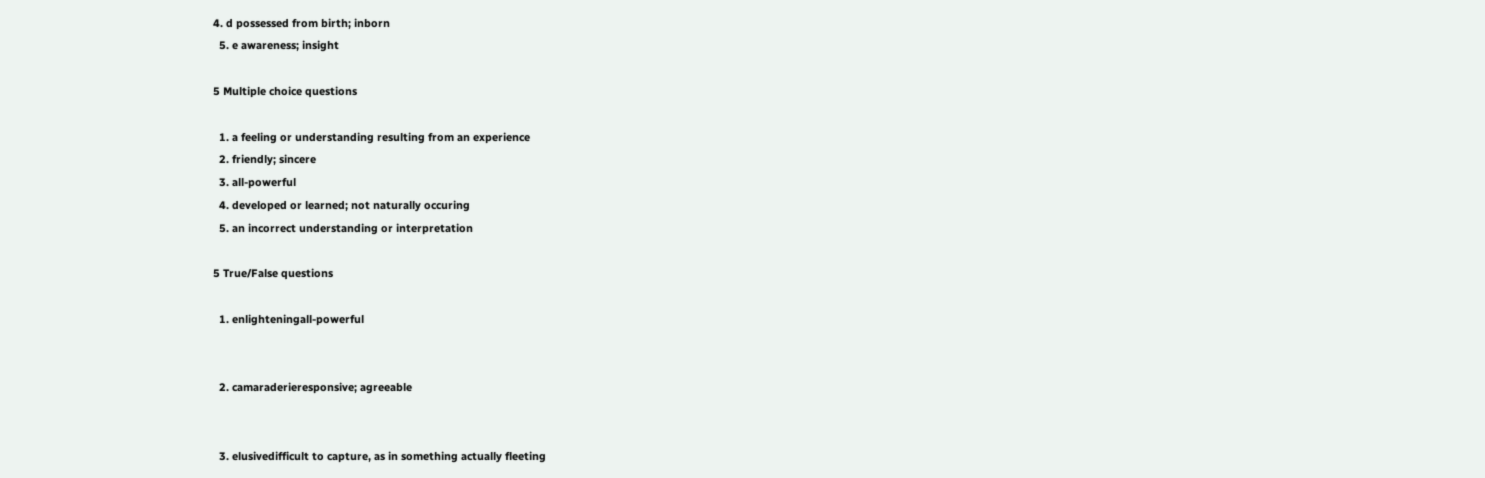4. d possessed from birth; inborn
  5. e awareness; insight

5 Multiple choice questions

  1. a feeling or understanding resulting from an experience
  2. friendly; sincere
  3. all-powerful
  4. developed or learned; not naturally occuring
  5. an incorrect understanding or interpretation

5 True/False questions

  1. enlighteningall-powerful


  2. camaraderieresponsive; agreeable


  3. elusivedifficult to capture, as in something actually fleeting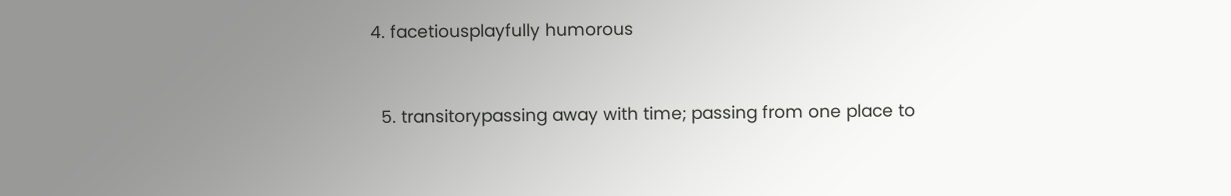4. facetiousplayfully humorous


  5. transitorypassing away with time; passing from one place to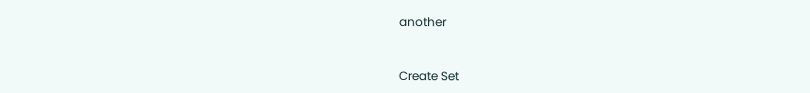another


Create Set